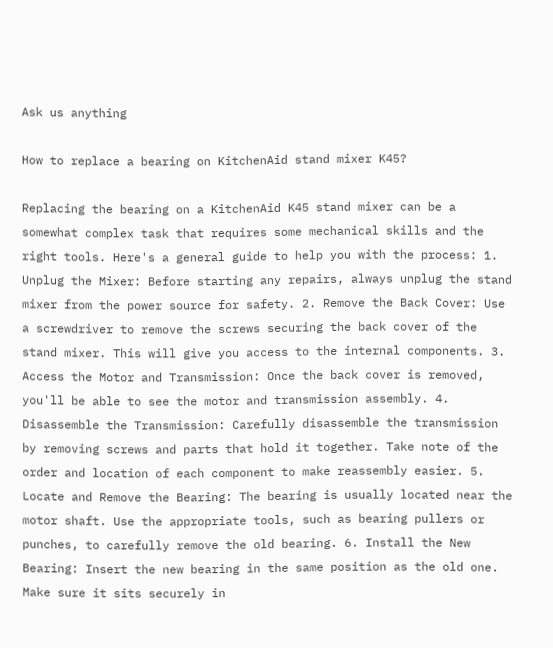Ask us anything

How to replace a bearing on KitchenAid stand mixer K45?

Replacing the bearing on a KitchenAid K45 stand mixer can be a somewhat complex task that requires some mechanical skills and the right tools. Here's a general guide to help you with the process: 1. Unplug the Mixer: Before starting any repairs, always unplug the stand mixer from the power source for safety. 2. Remove the Back Cover: Use a screwdriver to remove the screws securing the back cover of the stand mixer. This will give you access to the internal components. 3. Access the Motor and Transmission: Once the back cover is removed, you'll be able to see the motor and transmission assembly. 4. Disassemble the Transmission: Carefully disassemble the transmission by removing screws and parts that hold it together. Take note of the order and location of each component to make reassembly easier. 5. Locate and Remove the Bearing: The bearing is usually located near the motor shaft. Use the appropriate tools, such as bearing pullers or punches, to carefully remove the old bearing. 6. Install the New Bearing: Insert the new bearing in the same position as the old one. Make sure it sits securely in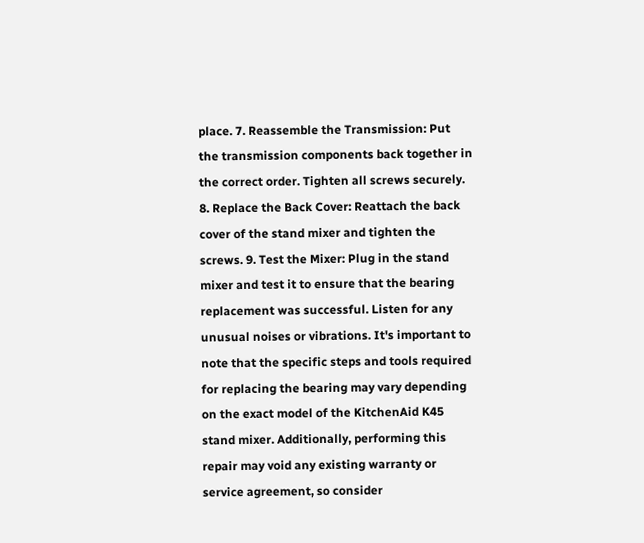place. 7. Reassemble the Transmission: Put the transmission components back together in the correct order. Tighten all screws securely. 8. Replace the Back Cover: Reattach the back cover of the stand mixer and tighten the screws. 9. Test the Mixer: Plug in the stand mixer and test it to ensure that the bearing replacement was successful. Listen for any unusual noises or vibrations. It's important to note that the specific steps and tools required for replacing the bearing may vary depending on the exact model of the KitchenAid K45 stand mixer. Additionally, performing this repair may void any existing warranty or service agreement, so consider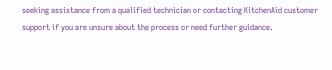seeking assistance from a qualified technician or contacting KitchenAid customer support if you are unsure about the process or need further guidance.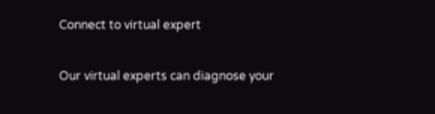Connect to virtual expert

Our virtual experts can diagnose your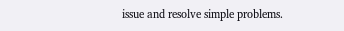issue and resolve simple problems.